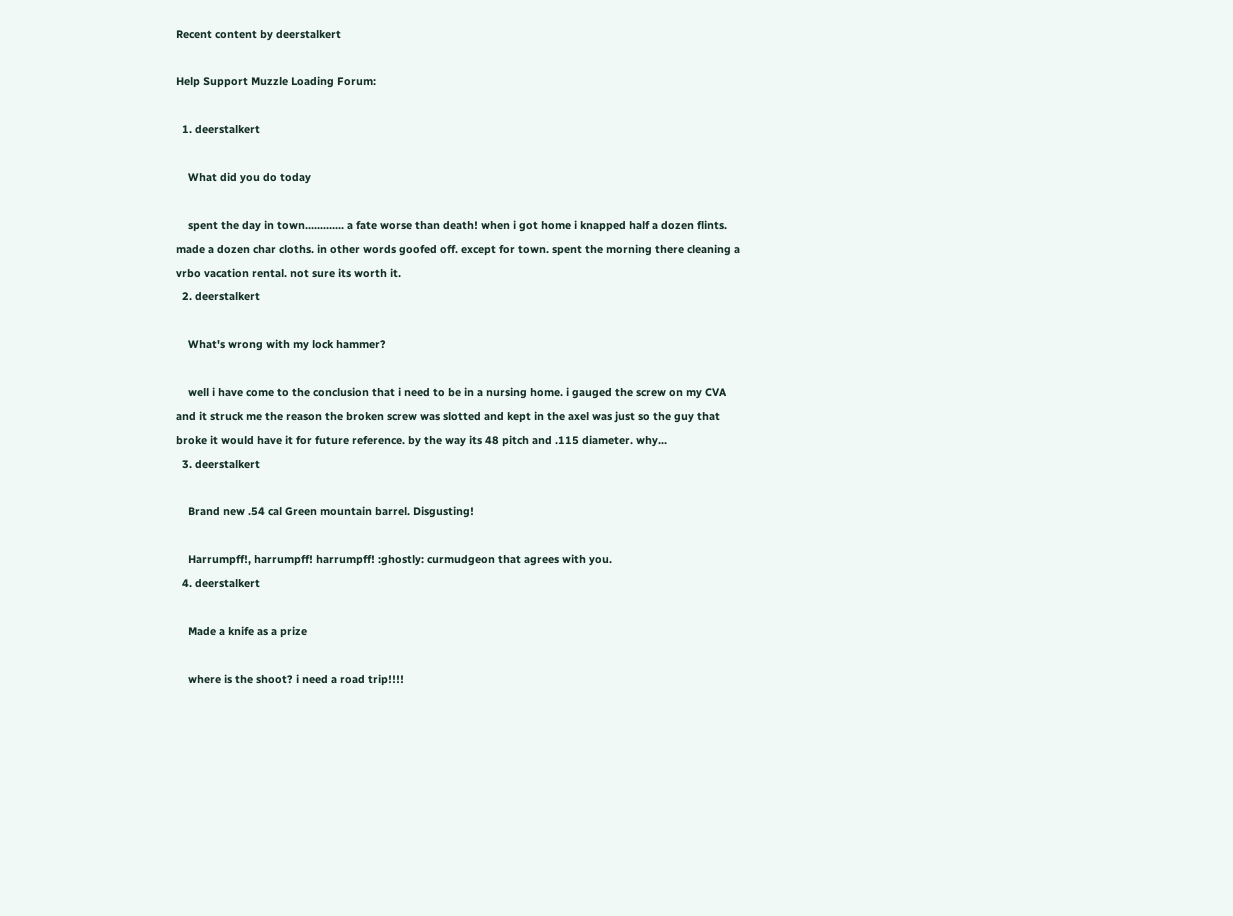Recent content by deerstalkert

Help Support Muzzle Loading Forum:

  1. deerstalkert

    What did you do today

    spent the day in town............. a fate worse than death! when i got home i knapped half a dozen flints. made a dozen char cloths. in other words goofed off. except for town. spent the morning there cleaning a vrbo vacation rental. not sure its worth it.
  2. deerstalkert

    What's wrong with my lock hammer?

    well i have come to the conclusion that i need to be in a nursing home. i gauged the screw on my CVA and it struck me the reason the broken screw was slotted and kept in the axel was just so the guy that broke it would have it for future reference. by the way its 48 pitch and .115 diameter. why...
  3. deerstalkert

    Brand new .54 cal Green mountain barrel. Disgusting!

    Harrumpff!, harrumpff! harrumpff! :ghostly: curmudgeon that agrees with you.
  4. deerstalkert

    Made a knife as a prize

    where is the shoot? i need a road trip!!!!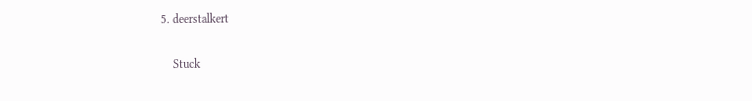5. deerstalkert

    Stuck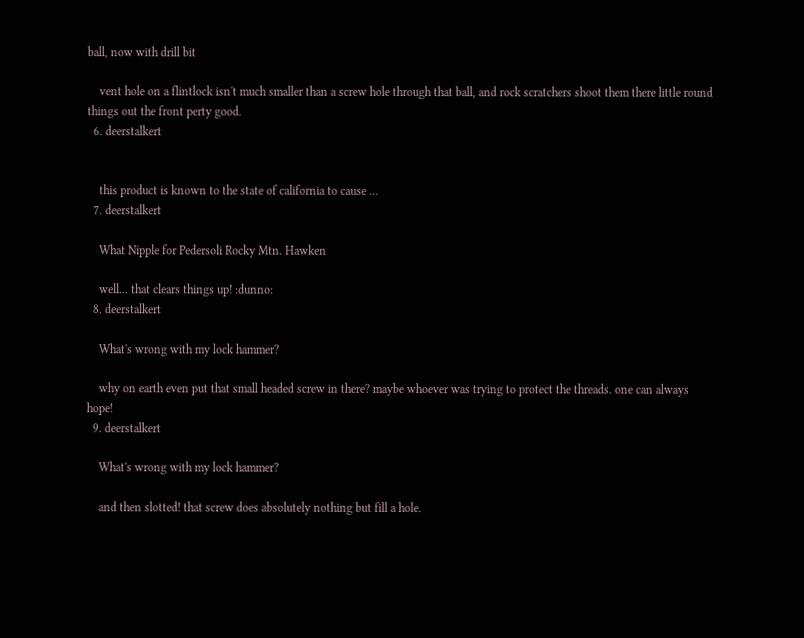ball, now with drill bit

    vent hole on a flintlock isn't much smaller than a screw hole through that ball, and rock scratchers shoot them there little round things out the front perty good.
  6. deerstalkert


    this product is known to the state of california to cause ...
  7. deerstalkert

    What Nipple for Pedersoli Rocky Mtn. Hawken

    well... that clears things up! :dunno:
  8. deerstalkert

    What's wrong with my lock hammer?

    why on earth even put that small headed screw in there? maybe whoever was trying to protect the threads. one can always hope!
  9. deerstalkert

    What's wrong with my lock hammer?

    and then slotted! that screw does absolutely nothing but fill a hole.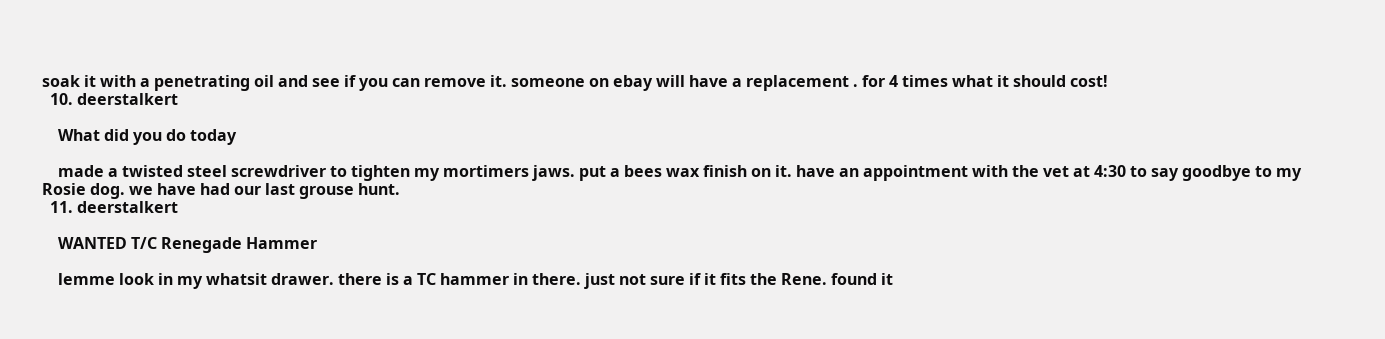soak it with a penetrating oil and see if you can remove it. someone on ebay will have a replacement . for 4 times what it should cost!
  10. deerstalkert

    What did you do today

    made a twisted steel screwdriver to tighten my mortimers jaws. put a bees wax finish on it. have an appointment with the vet at 4:30 to say goodbye to my Rosie dog. we have had our last grouse hunt.
  11. deerstalkert

    WANTED T/C Renegade Hammer

    lemme look in my whatsit drawer. there is a TC hammer in there. just not sure if it fits the Rene. found it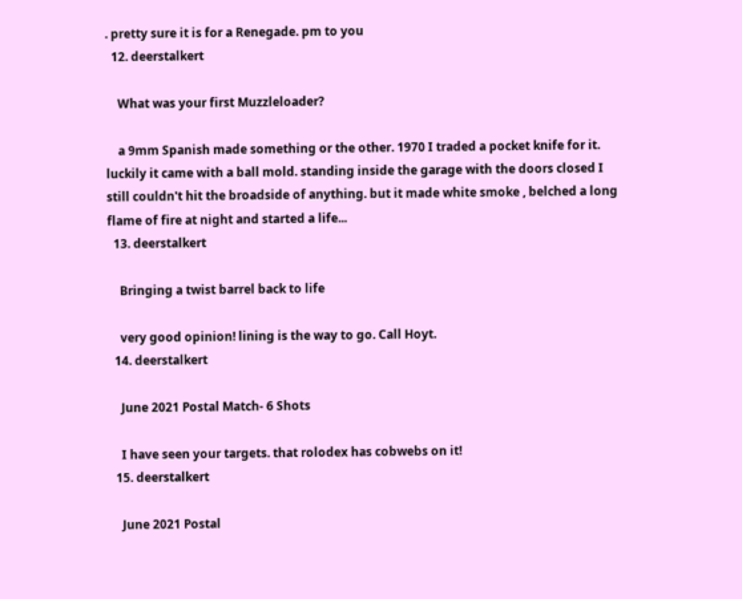. pretty sure it is for a Renegade. pm to you
  12. deerstalkert

    What was your first Muzzleloader?

    a 9mm Spanish made something or the other. 1970 I traded a pocket knife for it. luckily it came with a ball mold. standing inside the garage with the doors closed I still couldn't hit the broadside of anything. but it made white smoke , belched a long flame of fire at night and started a life...
  13. deerstalkert

    Bringing a twist barrel back to life

    very good opinion! lining is the way to go. Call Hoyt.
  14. deerstalkert

    June 2021 Postal Match- 6 Shots

    I have seen your targets. that rolodex has cobwebs on it!
  15. deerstalkert

    June 2021 Postal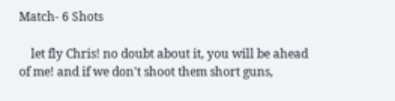Match- 6 Shots

    let fly Chris! no doubt about it, you will be ahead of me! and if we don't shoot them short guns,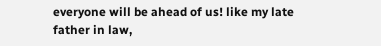everyone will be ahead of us! like my late father in law,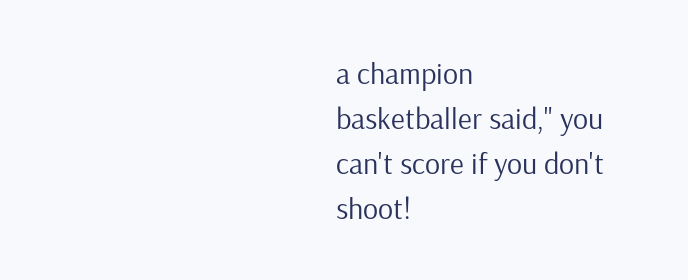a champion basketballer said," you can't score if you don't shoot!